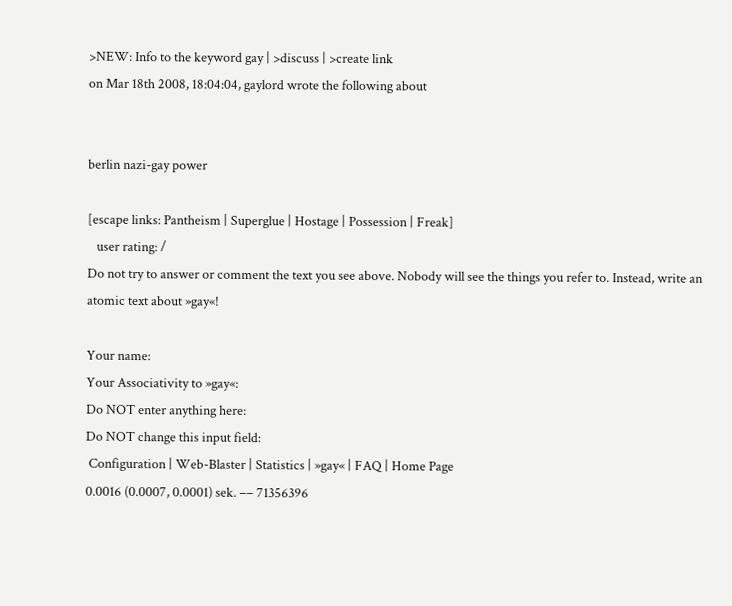>NEW: Info to the keyword gay | >discuss | >create link
on Mar 18th 2008, 18:04:04, gaylord wrote the following about


berlin nazi-gay power

[escape links: Pantheism | Superglue | Hostage | Possession | Freak]
   user rating: /
Do not try to answer or comment the text you see above. Nobody will see the things you refer to. Instead, write an atomic text about »gay«!

Your name:
Your Associativity to »gay«:
Do NOT enter anything here:
Do NOT change this input field:
 Configuration | Web-Blaster | Statistics | »gay« | FAQ | Home Page
0.0016 (0.0007, 0.0001) sek. –– 71356396